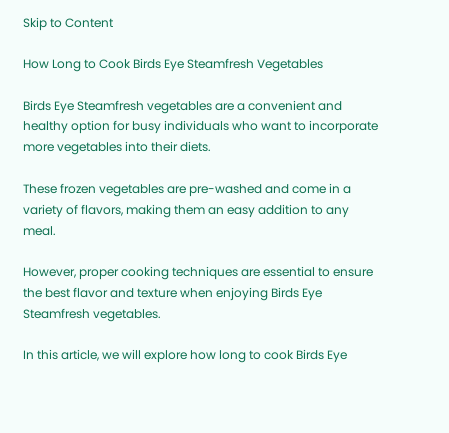Skip to Content

How Long to Cook Birds Eye Steamfresh Vegetables

Birds Eye Steamfresh vegetables are a convenient and healthy option for busy individuals who want to incorporate more vegetables into their diets.

These frozen vegetables are pre-washed and come in a variety of flavors, making them an easy addition to any meal.

However, proper cooking techniques are essential to ensure the best flavor and texture when enjoying Birds Eye Steamfresh vegetables.

In this article, we will explore how long to cook Birds Eye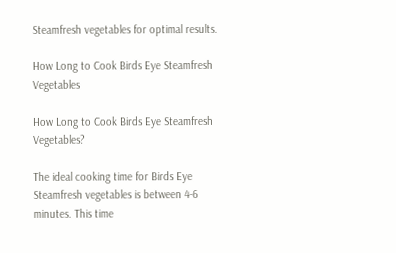Steamfresh vegetables for optimal results.

How Long to Cook Birds Eye Steamfresh Vegetables

How Long to Cook Birds Eye Steamfresh Vegetables?

The ideal cooking time for Birds Eye Steamfresh vegetables is between 4-6 minutes. This time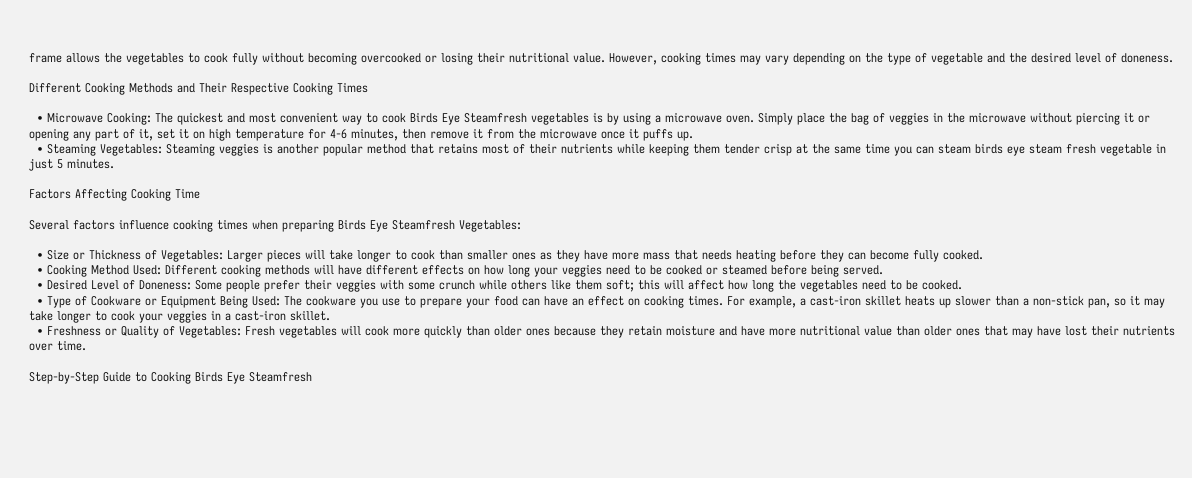frame allows the vegetables to cook fully without becoming overcooked or losing their nutritional value. However, cooking times may vary depending on the type of vegetable and the desired level of doneness.

Different Cooking Methods and Their Respective Cooking Times

  • Microwave Cooking: The quickest and most convenient way to cook Birds Eye Steamfresh vegetables is by using a microwave oven. Simply place the bag of veggies in the microwave without piercing it or opening any part of it, set it on high temperature for 4-6 minutes, then remove it from the microwave once it puffs up.
  • Steaming Vegetables: Steaming veggies is another popular method that retains most of their nutrients while keeping them tender crisp at the same time you can steam birds eye steam fresh vegetable in just 5 minutes.

Factors Affecting Cooking Time

Several factors influence cooking times when preparing Birds Eye Steamfresh Vegetables:

  • Size or Thickness of Vegetables: Larger pieces will take longer to cook than smaller ones as they have more mass that needs heating before they can become fully cooked.
  • Cooking Method Used: Different cooking methods will have different effects on how long your veggies need to be cooked or steamed before being served.
  • Desired Level of Doneness: Some people prefer their veggies with some crunch while others like them soft; this will affect how long the vegetables need to be cooked.
  • Type of Cookware or Equipment Being Used: The cookware you use to prepare your food can have an effect on cooking times. For example, a cast-iron skillet heats up slower than a non-stick pan, so it may take longer to cook your veggies in a cast-iron skillet.
  • Freshness or Quality of Vegetables: Fresh vegetables will cook more quickly than older ones because they retain moisture and have more nutritional value than older ones that may have lost their nutrients over time.

Step-by-Step Guide to Cooking Birds Eye Steamfresh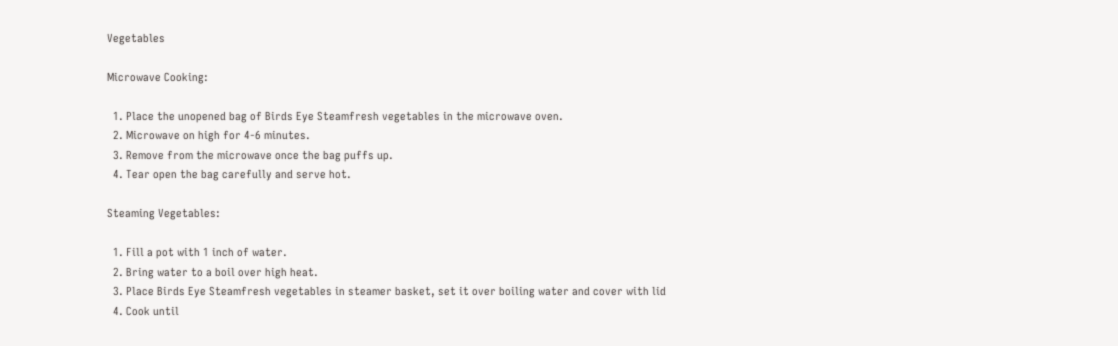Vegetables

Microwave Cooking:

  1. Place the unopened bag of Birds Eye Steamfresh vegetables in the microwave oven.
  2. Microwave on high for 4-6 minutes.
  3. Remove from the microwave once the bag puffs up.
  4. Tear open the bag carefully and serve hot.

Steaming Vegetables:

  1. Fill a pot with 1 inch of water.
  2. Bring water to a boil over high heat.
  3. Place Birds Eye Steamfresh vegetables in steamer basket, set it over boiling water and cover with lid
  4. Cook until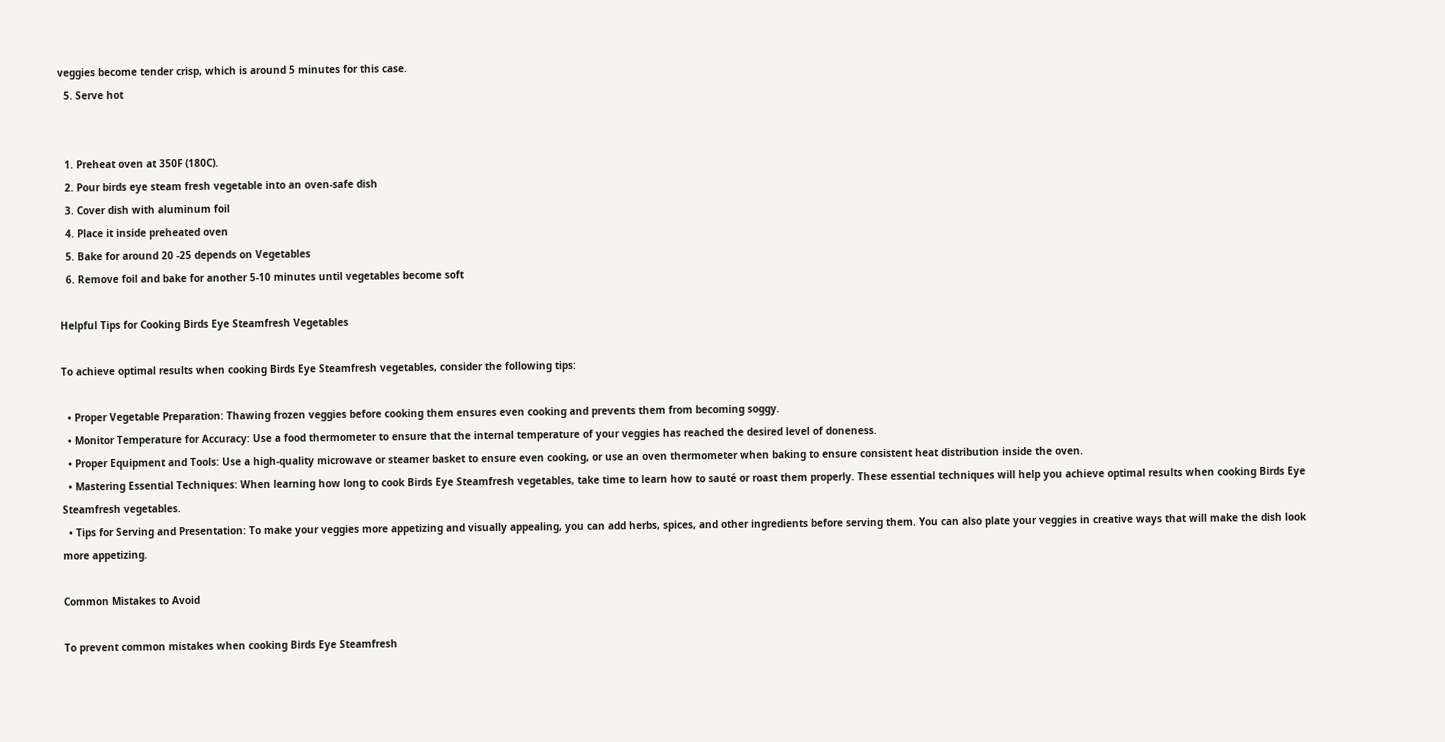veggies become tender crisp, which is around 5 minutes for this case.
  5. Serve hot


  1. Preheat oven at 350F (180C).
  2. Pour birds eye steam fresh vegetable into an oven-safe dish
  3. Cover dish with aluminum foil
  4. Place it inside preheated oven
  5. Bake for around 20 -25 depends on Vegetables
  6. Remove foil and bake for another 5-10 minutes until vegetables become soft

Helpful Tips for Cooking Birds Eye Steamfresh Vegetables

To achieve optimal results when cooking Birds Eye Steamfresh vegetables, consider the following tips:

  • Proper Vegetable Preparation: Thawing frozen veggies before cooking them ensures even cooking and prevents them from becoming soggy.
  • Monitor Temperature for Accuracy: Use a food thermometer to ensure that the internal temperature of your veggies has reached the desired level of doneness.
  • Proper Equipment and Tools: Use a high-quality microwave or steamer basket to ensure even cooking, or use an oven thermometer when baking to ensure consistent heat distribution inside the oven.
  • Mastering Essential Techniques: When learning how long to cook Birds Eye Steamfresh vegetables, take time to learn how to sauté or roast them properly. These essential techniques will help you achieve optimal results when cooking Birds Eye Steamfresh vegetables.
  • Tips for Serving and Presentation: To make your veggies more appetizing and visually appealing, you can add herbs, spices, and other ingredients before serving them. You can also plate your veggies in creative ways that will make the dish look more appetizing.

Common Mistakes to Avoid

To prevent common mistakes when cooking Birds Eye Steamfresh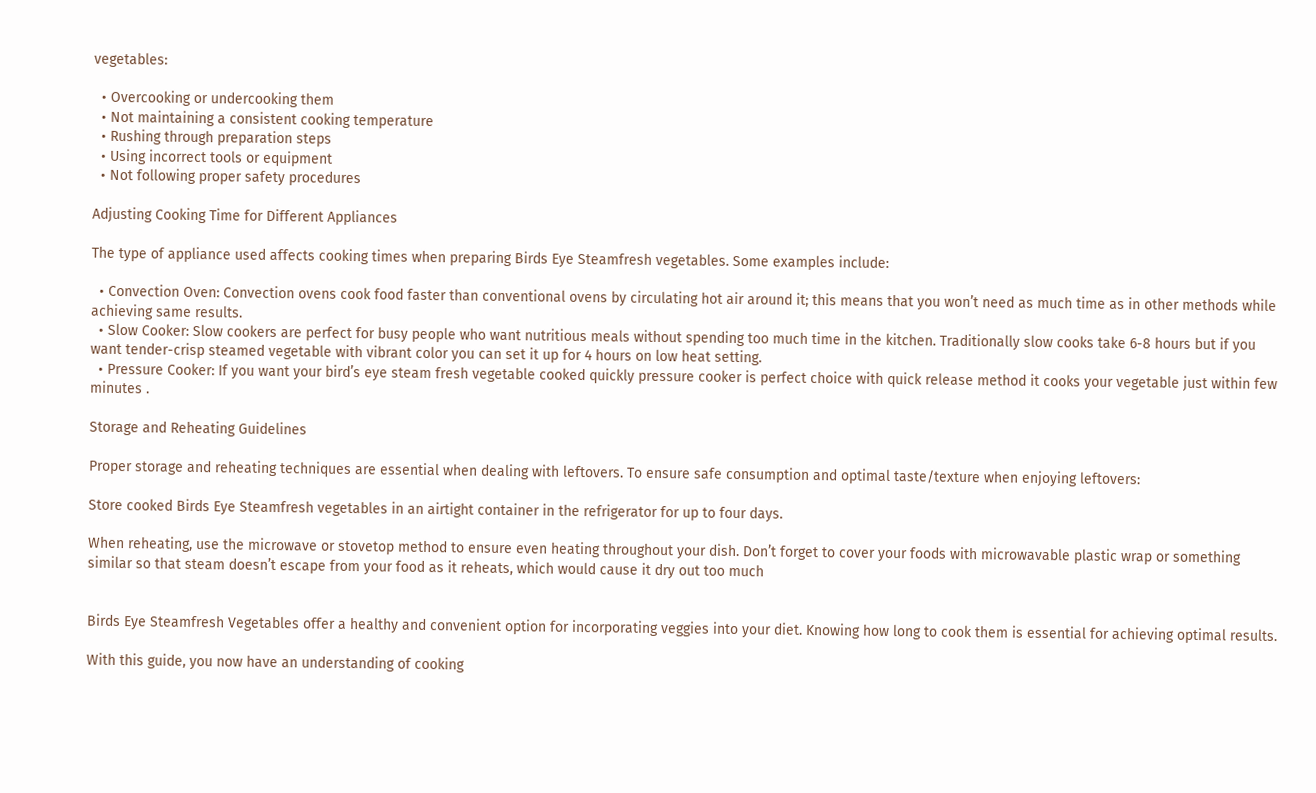vegetables:

  • Overcooking or undercooking them
  • Not maintaining a consistent cooking temperature
  • Rushing through preparation steps
  • Using incorrect tools or equipment
  • Not following proper safety procedures

Adjusting Cooking Time for Different Appliances

The type of appliance used affects cooking times when preparing Birds Eye Steamfresh vegetables. Some examples include:

  • Convection Oven: Convection ovens cook food faster than conventional ovens by circulating hot air around it; this means that you won’t need as much time as in other methods while achieving same results.
  • Slow Cooker: Slow cookers are perfect for busy people who want nutritious meals without spending too much time in the kitchen. Traditionally slow cooks take 6-8 hours but if you want tender-crisp steamed vegetable with vibrant color you can set it up for 4 hours on low heat setting.
  • Pressure Cooker: If you want your bird’s eye steam fresh vegetable cooked quickly pressure cooker is perfect choice with quick release method it cooks your vegetable just within few minutes .

Storage and Reheating Guidelines

Proper storage and reheating techniques are essential when dealing with leftovers. To ensure safe consumption and optimal taste/texture when enjoying leftovers:

Store cooked Birds Eye Steamfresh vegetables in an airtight container in the refrigerator for up to four days.

When reheating, use the microwave or stovetop method to ensure even heating throughout your dish. Don’t forget to cover your foods with microwavable plastic wrap or something similar so that steam doesn’t escape from your food as it reheats, which would cause it dry out too much


Birds Eye Steamfresh Vegetables offer a healthy and convenient option for incorporating veggies into your diet. Knowing how long to cook them is essential for achieving optimal results.

With this guide, you now have an understanding of cooking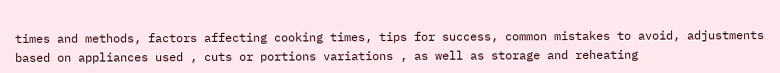times and methods, factors affecting cooking times, tips for success, common mistakes to avoid, adjustments based on appliances used , cuts or portions variations , as well as storage and reheating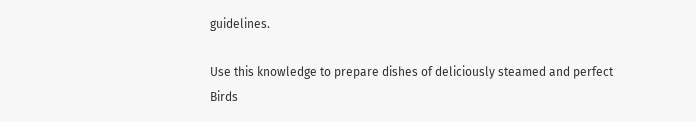guidelines.

Use this knowledge to prepare dishes of deliciously steamed and perfect Birds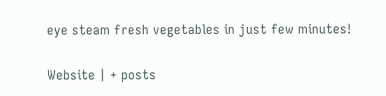eye steam fresh vegetables in just few minutes!

Website | + posts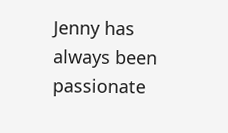Jenny has always been passionate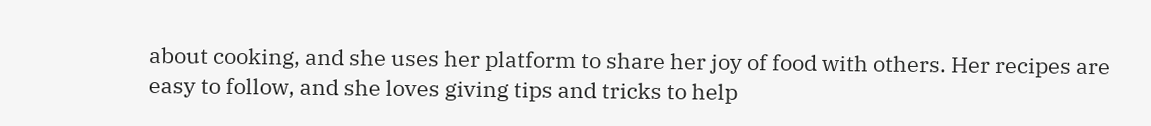about cooking, and she uses her platform to share her joy of food with others. Her recipes are easy to follow, and she loves giving tips and tricks to help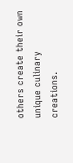others create their own unique culinary creations.